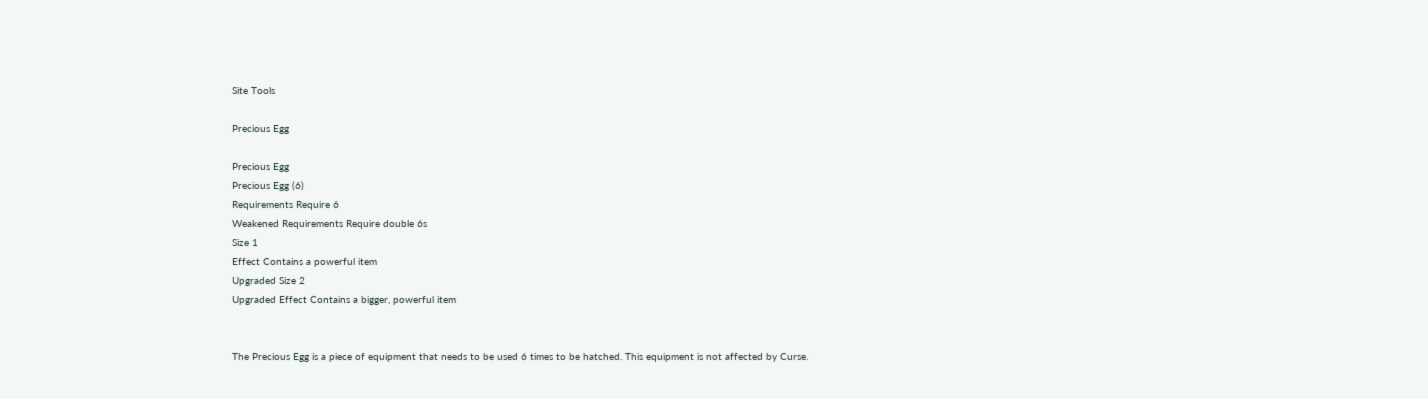Site Tools

Precious Egg

Precious Egg
Precious Egg (6)
Requirements Require 6
Weakened Requirements Require double 6s
Size 1
Effect Contains a powerful item
Upgraded Size 2
Upgraded Effect Contains a bigger, powerful item


The Precious Egg is a piece of equipment that needs to be used 6 times to be hatched. This equipment is not affected by Curse.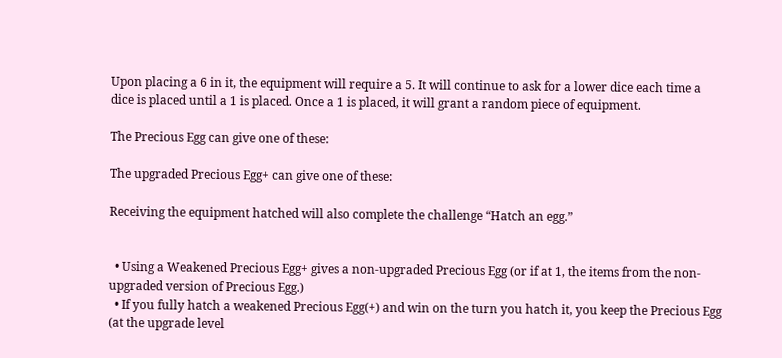Upon placing a 6 in it, the equipment will require a 5. It will continue to ask for a lower dice each time a dice is placed until a 1 is placed. Once a 1 is placed, it will grant a random piece of equipment.

The Precious Egg can give one of these:

The upgraded Precious Egg+ can give one of these:

Receiving the equipment hatched will also complete the challenge “Hatch an egg.”


  • Using a Weakened Precious Egg+ gives a non-upgraded Precious Egg (or if at 1, the items from the non-upgraded version of Precious Egg.)
  • If you fully hatch a weakened Precious Egg(+) and win on the turn you hatch it, you keep the Precious Egg (at the upgrade level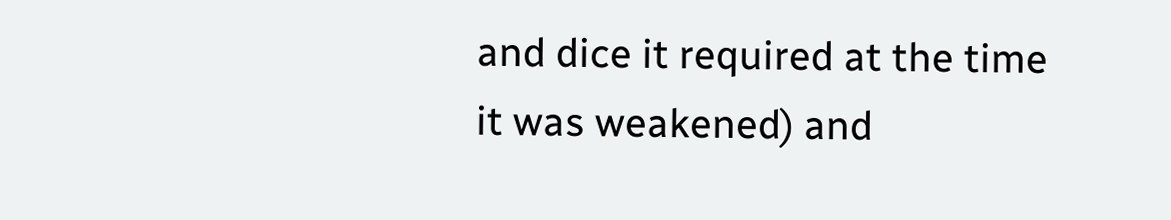and dice it required at the time it was weakened) and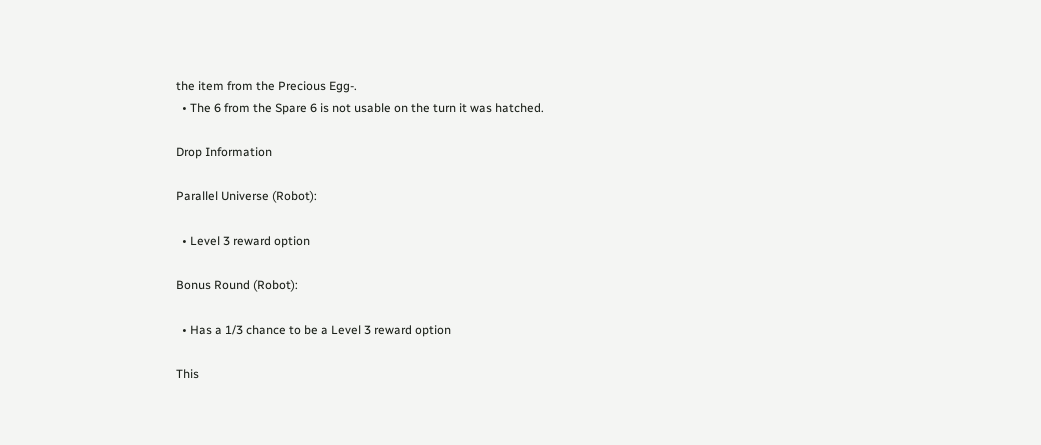the item from the Precious Egg-.
  • The 6 from the Spare 6 is not usable on the turn it was hatched.

Drop Information

Parallel Universe (Robot):

  • Level 3 reward option

Bonus Round (Robot):

  • Has a 1/3 chance to be a Level 3 reward option

This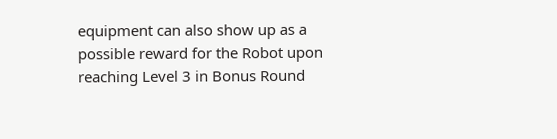equipment can also show up as a possible reward for the Robot upon reaching Level 3 in Bonus Round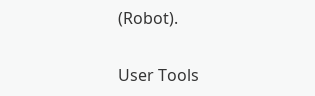(Robot).

User Tools